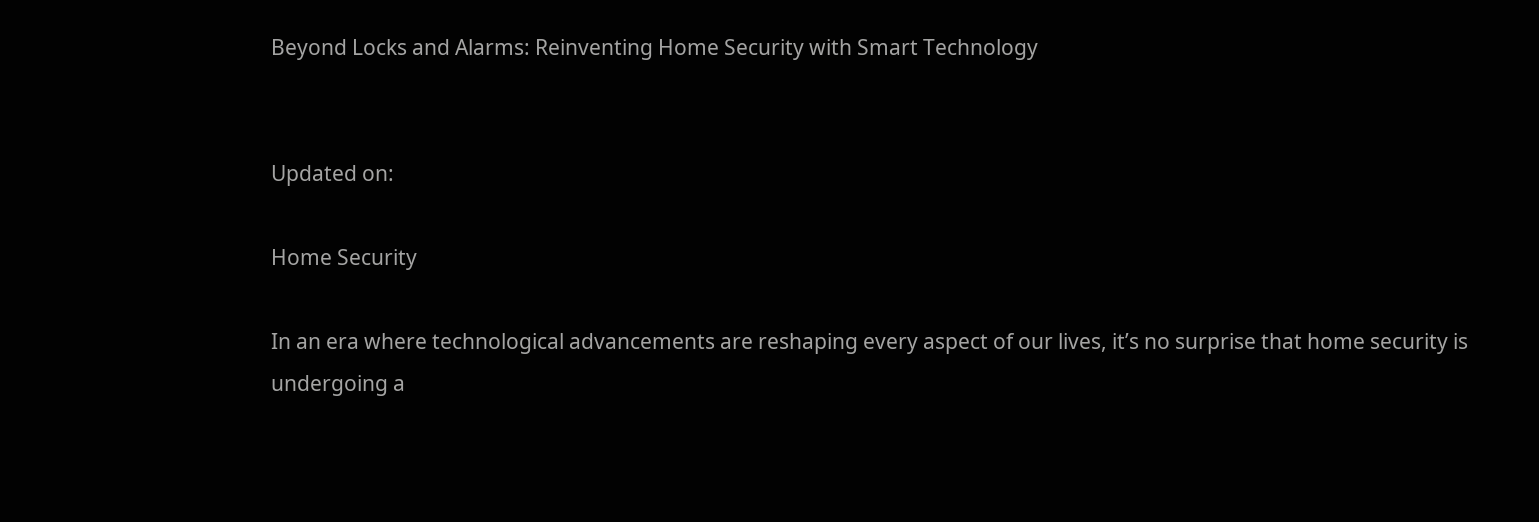Beyond Locks and Alarms: Reinventing Home Security with Smart Technology


Updated on:

Home Security

In an era where technological advancements are reshaping every aspect of our lives, it’s no surprise that home security is undergoing a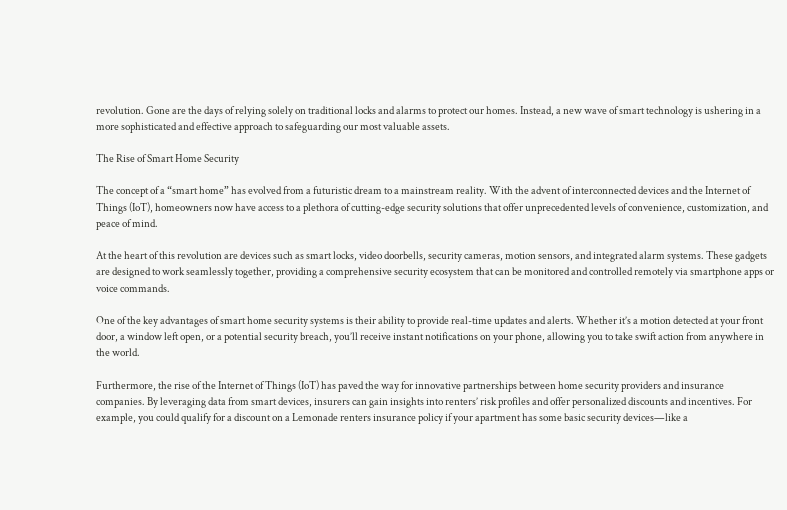revolution. Gone are the days of relying solely on traditional locks and alarms to protect our homes. Instead, a new wave of smart technology is ushering in a more sophisticated and effective approach to safeguarding our most valuable assets.

The Rise of Smart Home Security

The concept of a “smart home” has evolved from a futuristic dream to a mainstream reality. With the advent of interconnected devices and the Internet of Things (IoT), homeowners now have access to a plethora of cutting-edge security solutions that offer unprecedented levels of convenience, customization, and peace of mind.

At the heart of this revolution are devices such as smart locks, video doorbells, security cameras, motion sensors, and integrated alarm systems. These gadgets are designed to work seamlessly together, providing a comprehensive security ecosystem that can be monitored and controlled remotely via smartphone apps or voice commands.

One of the key advantages of smart home security systems is their ability to provide real-time updates and alerts. Whether it’s a motion detected at your front door, a window left open, or a potential security breach, you’ll receive instant notifications on your phone, allowing you to take swift action from anywhere in the world.

Furthermore, the rise of the Internet of Things (IoT) has paved the way for innovative partnerships between home security providers and insurance companies. By leveraging data from smart devices, insurers can gain insights into renters’ risk profiles and offer personalized discounts and incentives. For example, you could qualify for a discount on a Lemonade renters insurance policy if your apartment has some basic security devices—like a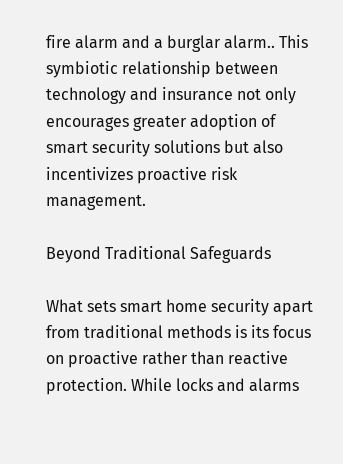fire alarm and a burglar alarm.. This symbiotic relationship between technology and insurance not only encourages greater adoption of smart security solutions but also incentivizes proactive risk management.

Beyond Traditional Safeguards

What sets smart home security apart from traditional methods is its focus on proactive rather than reactive protection. While locks and alarms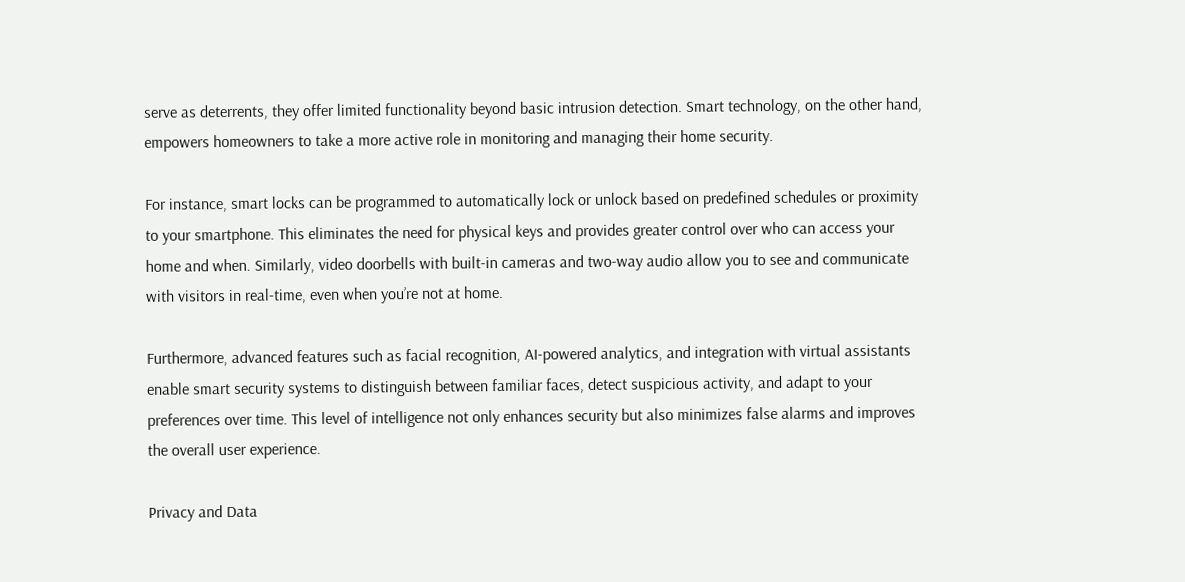serve as deterrents, they offer limited functionality beyond basic intrusion detection. Smart technology, on the other hand, empowers homeowners to take a more active role in monitoring and managing their home security.

For instance, smart locks can be programmed to automatically lock or unlock based on predefined schedules or proximity to your smartphone. This eliminates the need for physical keys and provides greater control over who can access your home and when. Similarly, video doorbells with built-in cameras and two-way audio allow you to see and communicate with visitors in real-time, even when you’re not at home.

Furthermore, advanced features such as facial recognition, AI-powered analytics, and integration with virtual assistants enable smart security systems to distinguish between familiar faces, detect suspicious activity, and adapt to your preferences over time. This level of intelligence not only enhances security but also minimizes false alarms and improves the overall user experience.

Privacy and Data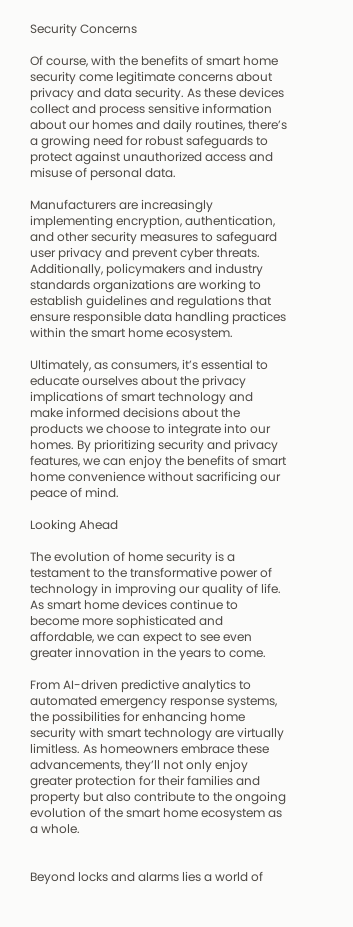Security Concerns

Of course, with the benefits of smart home security come legitimate concerns about privacy and data security. As these devices collect and process sensitive information about our homes and daily routines, there’s a growing need for robust safeguards to protect against unauthorized access and misuse of personal data.

Manufacturers are increasingly implementing encryption, authentication, and other security measures to safeguard user privacy and prevent cyber threats. Additionally, policymakers and industry standards organizations are working to establish guidelines and regulations that ensure responsible data handling practices within the smart home ecosystem.

Ultimately, as consumers, it’s essential to educate ourselves about the privacy implications of smart technology and make informed decisions about the products we choose to integrate into our homes. By prioritizing security and privacy features, we can enjoy the benefits of smart home convenience without sacrificing our peace of mind.

Looking Ahead

The evolution of home security is a testament to the transformative power of technology in improving our quality of life. As smart home devices continue to become more sophisticated and affordable, we can expect to see even greater innovation in the years to come.

From AI-driven predictive analytics to automated emergency response systems, the possibilities for enhancing home security with smart technology are virtually limitless. As homeowners embrace these advancements, they’ll not only enjoy greater protection for their families and property but also contribute to the ongoing evolution of the smart home ecosystem as a whole.


Beyond locks and alarms lies a world of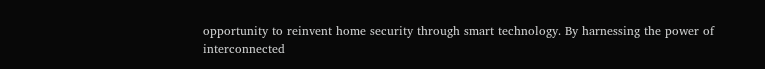opportunity to reinvent home security through smart technology. By harnessing the power of interconnected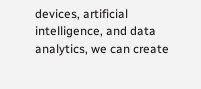devices, artificial intelligence, and data analytics, we can create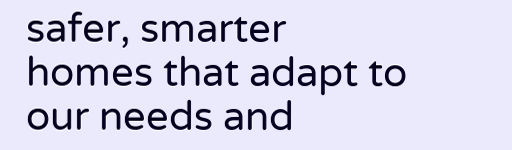safer, smarter homes that adapt to our needs and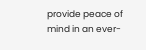provide peace of mind in an ever-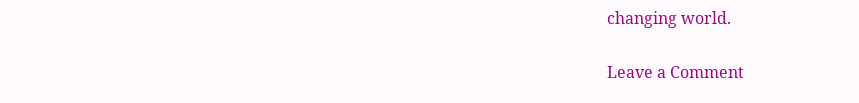changing world.

Leave a Comment